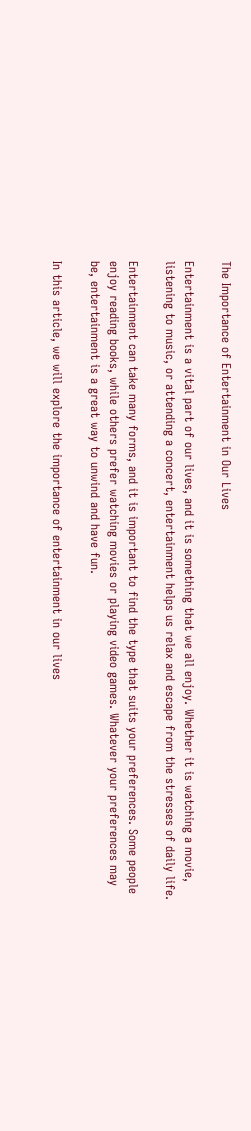The Importance of Entertainment in Our Lives

Entertainment is a vital part of our lives, and it is something that we all enjoy. Whether it is watching a movie, listening to music, or attending a concert, entertainment helps us relax and escape from the stresses of daily life.

Entertainment can take many forms, and it is important to find the type that suits your preferences. Some people enjoy reading books, while others prefer watching movies or playing video games. Whatever your preferences may be, entertainment is a great way to unwind and have fun.

In this article, we will explore the importance of entertainment in our lives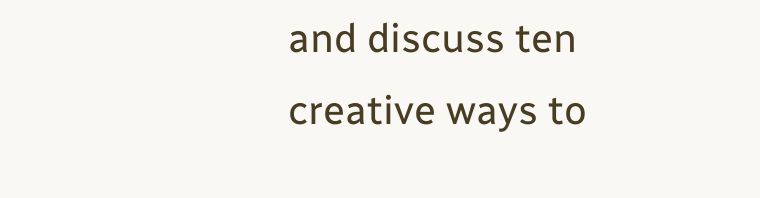and discuss ten creative ways to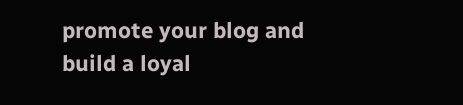promote your blog and build a loyal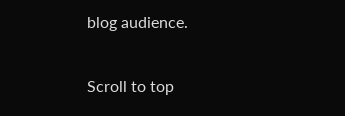blog audience.

Scroll to top